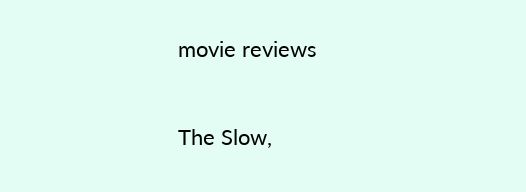movie reviews

The Slow,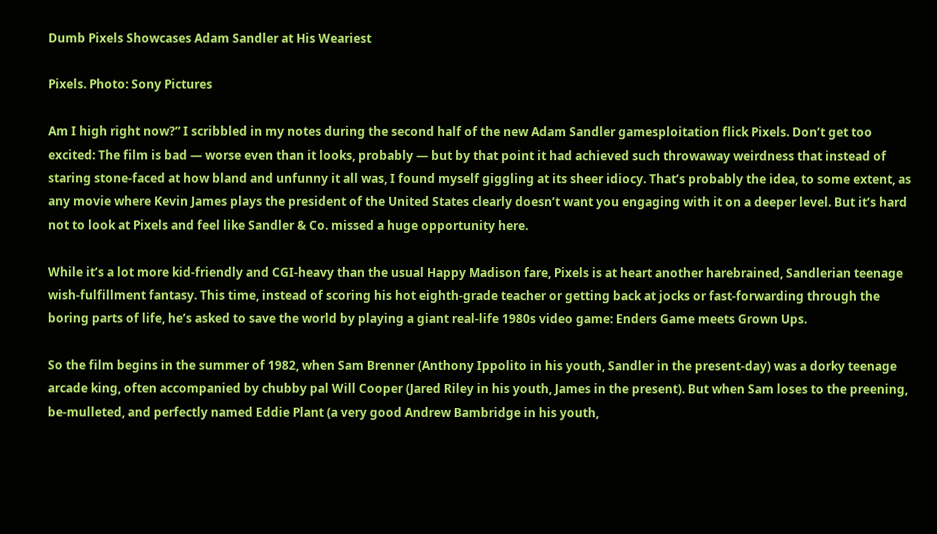Dumb Pixels Showcases Adam Sandler at His Weariest

Pixels. Photo: Sony Pictures

Am I high right now?” I scribbled in my notes during the second half of the new Adam Sandler gamesploitation flick Pixels. Don’t get too excited: The film is bad — worse even than it looks, probably — but by that point it had achieved such throwaway weirdness that instead of staring stone-faced at how bland and unfunny it all was, I found myself giggling at its sheer idiocy. That’s probably the idea, to some extent, as any movie where Kevin James plays the president of the United States clearly doesn’t want you engaging with it on a deeper level. But it’s hard not to look at Pixels and feel like Sandler & Co. missed a huge opportunity here.

While it’s a lot more kid-friendly and CGI-heavy than the usual Happy Madison fare, Pixels is at heart another harebrained, Sandlerian teenage wish-fulfillment fantasy. This time, instead of scoring his hot eighth-grade teacher or getting back at jocks or fast-forwarding through the boring parts of life, he’s asked to save the world by playing a giant real-life 1980s video game: Enders Game meets Grown Ups.

So the film begins in the summer of 1982, when Sam Brenner (Anthony Ippolito in his youth, Sandler in the present-day) was a dorky teenage arcade king, often accompanied by chubby pal Will Cooper (Jared Riley in his youth, James in the present). But when Sam loses to the preening, be-mulleted, and perfectly named Eddie Plant (a very good Andrew Bambridge in his youth,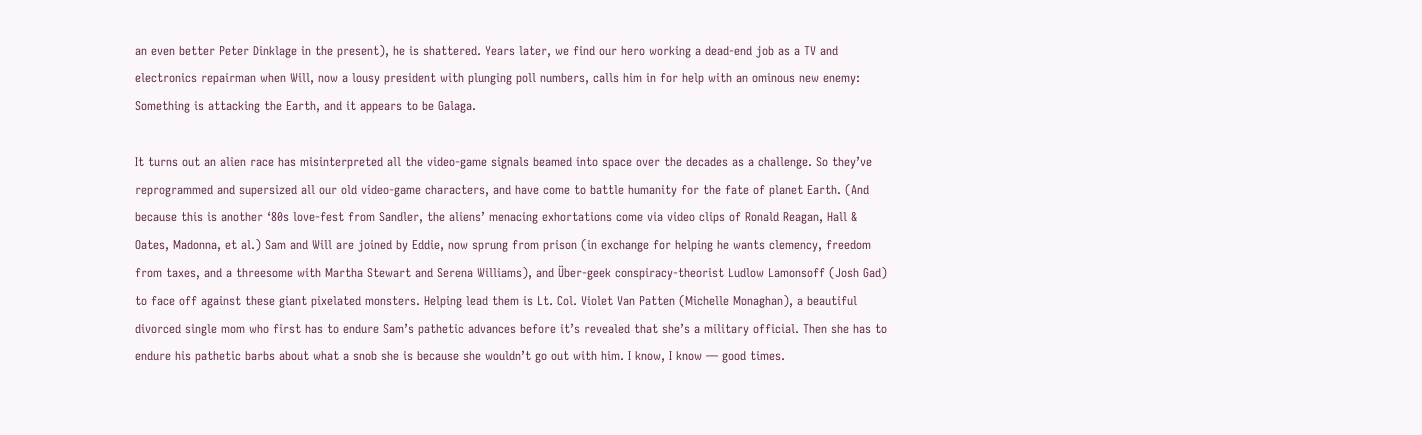an even better Peter Dinklage in the present), he is shattered. Years later, we find our hero working a dead-end job as a TV and electronics repairman when Will, now a lousy president with plunging poll numbers, calls him in for help with an ominous new enemy: Something is attacking the Earth, and it appears to be Galaga.

It turns out an alien race has misinterpreted all the video-game signals beamed into space over the decades as a challenge. So they’ve reprogrammed and supersized all our old video-game characters, and have come to battle humanity for the fate of planet Earth. (And because this is another ‘80s love-fest from Sandler, the aliens’ menacing exhortations come via video clips of Ronald Reagan, Hall & Oates, Madonna, et al.) Sam and Will are joined by Eddie, now sprung from prison (in exchange for helping he wants clemency, freedom from taxes, and a threesome with Martha Stewart and Serena Williams), and Über-geek conspiracy-theorist Ludlow Lamonsoff (Josh Gad) to face off against these giant pixelated monsters. Helping lead them is Lt. Col. Violet Van Patten (Michelle Monaghan), a beautiful divorced single mom who first has to endure Sam’s pathetic advances before it’s revealed that she’s a military official. Then she has to endure his pathetic barbs about what a snob she is because she wouldn’t go out with him. I know, I know — good times.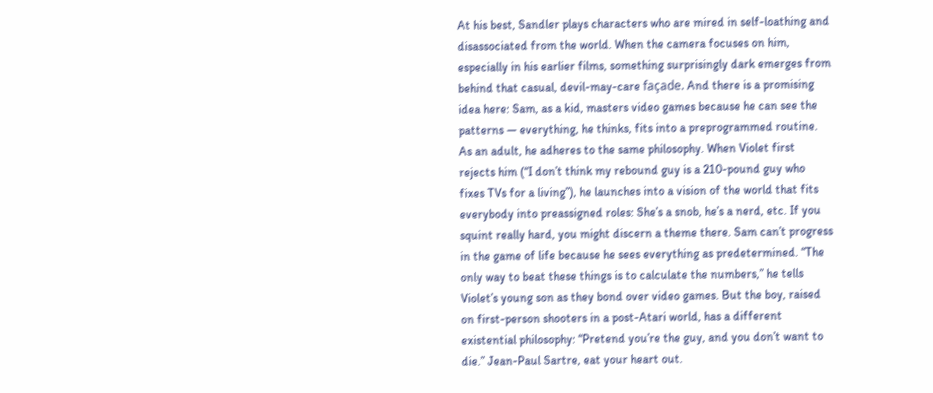At his best, Sandler plays characters who are mired in self-loathing and disassociated from the world. When the camera focuses on him, especially in his earlier films, something surprisingly dark emerges from behind that casual, devil-may-care façade. And there is a promising idea here: Sam, as a kid, masters video games because he can see the patterns — everything, he thinks, fits into a preprogrammed routine. As an adult, he adheres to the same philosophy. When Violet first rejects him (“I don’t think my rebound guy is a 210-pound guy who fixes TVs for a living”), he launches into a vision of the world that fits everybody into preassigned roles: She’s a snob, he’s a nerd, etc. If you squint really hard, you might discern a theme there. Sam can’t progress in the game of life because he sees everything as predetermined. “The only way to beat these things is to calculate the numbers,” he tells Violet’s young son as they bond over video games. But the boy, raised on first-person shooters in a post-Atari world, has a different existential philosophy: “Pretend you’re the guy, and you don’t want to die.” Jean-Paul Sartre, eat your heart out.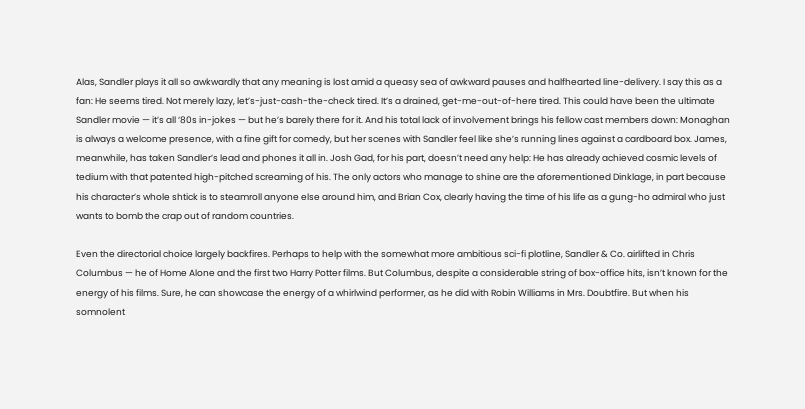Alas, Sandler plays it all so awkwardly that any meaning is lost amid a queasy sea of awkward pauses and halfhearted line-delivery. I say this as a fan: He seems tired. Not merely lazy, let’s-just-cash-the-check tired. It’s a drained, get-me-out-of-here tired. This could have been the ultimate Sandler movie — it’s all ‘80s in-jokes — but he’s barely there for it. And his total lack of involvement brings his fellow cast members down: Monaghan is always a welcome presence, with a fine gift for comedy, but her scenes with Sandler feel like she’s running lines against a cardboard box. James, meanwhile, has taken Sandler’s lead and phones it all in. Josh Gad, for his part, doesn’t need any help: He has already achieved cosmic levels of tedium with that patented high-pitched screaming of his. The only actors who manage to shine are the aforementioned Dinklage, in part because his character’s whole shtick is to steamroll anyone else around him, and Brian Cox, clearly having the time of his life as a gung-ho admiral who just wants to bomb the crap out of random countries.

Even the directorial choice largely backfires. Perhaps to help with the somewhat more ambitious sci-fi plotline, Sandler & Co. airlifted in Chris Columbus — he of Home Alone and the first two Harry Potter films. But Columbus, despite a considerable string of box-office hits, isn’t known for the energy of his films. Sure, he can showcase the energy of a whirlwind performer, as he did with Robin Williams in Mrs. Doubtfire. But when his somnolent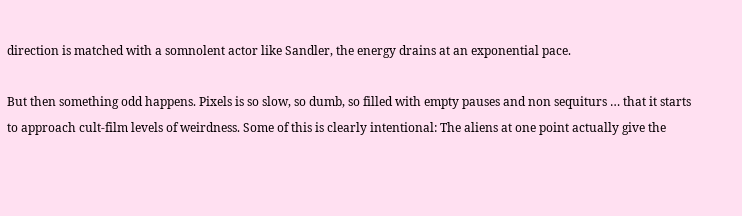direction is matched with a somnolent actor like Sandler, the energy drains at an exponential pace.

But then something odd happens. Pixels is so slow, so dumb, so filled with empty pauses and non sequiturs … that it starts to approach cult-film levels of weirdness. Some of this is clearly intentional: The aliens at one point actually give the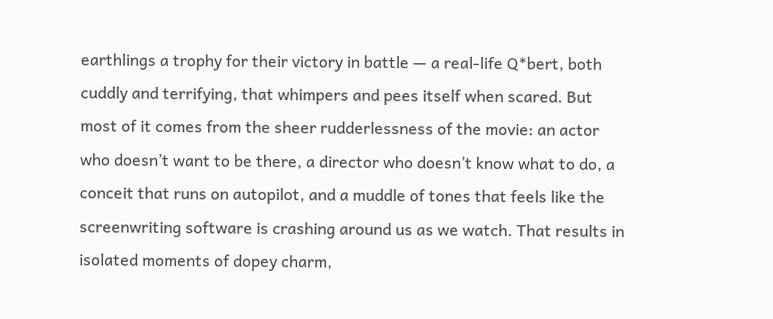earthlings a trophy for their victory in battle — a real-life Q*bert, both cuddly and terrifying, that whimpers and pees itself when scared. But most of it comes from the sheer rudderlessness of the movie: an actor who doesn’t want to be there, a director who doesn’t know what to do, a conceit that runs on autopilot, and a muddle of tones that feels like the screenwriting software is crashing around us as we watch. That results in isolated moments of dopey charm,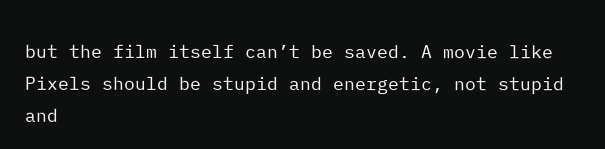but the film itself can’t be saved. A movie like Pixels should be stupid and energetic, not stupid and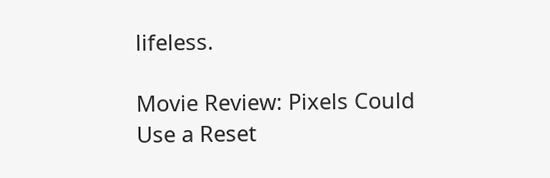lifeless.

Movie Review: Pixels Could Use a Reset